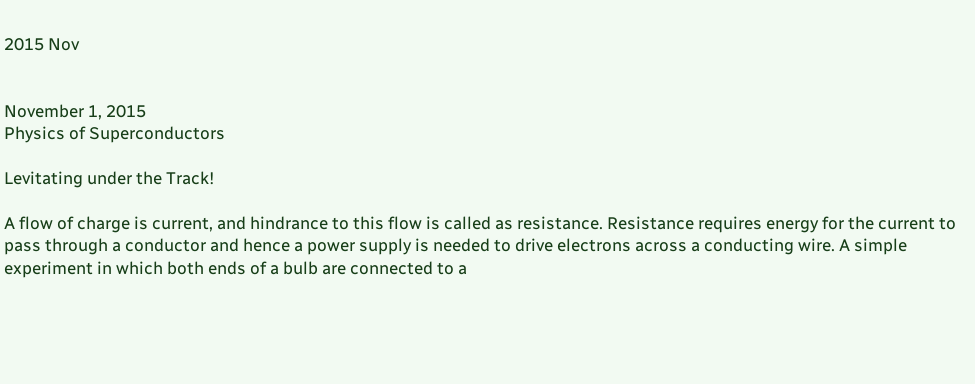2015 Nov


November 1, 2015
Physics of Superconductors

Levitating under the Track!

A flow of charge is current, and hindrance to this flow is called as resistance. Resistance requires energy for the current to pass through a conductor and hence a power supply is needed to drive electrons across a conducting wire. A simple experiment in which both ends of a bulb are connected to a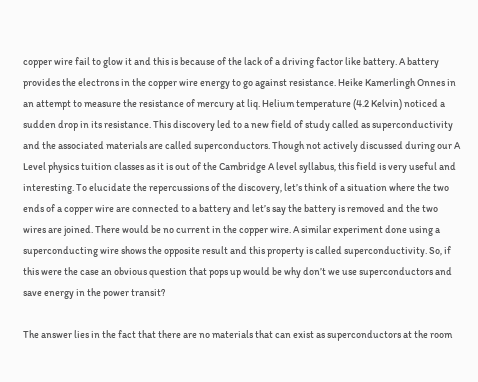copper wire fail to glow it and this is because of the lack of a driving factor like battery. A battery provides the electrons in the copper wire energy to go against resistance. Heike Kamerlingh Onnes in an attempt to measure the resistance of mercury at liq. Helium temperature (4.2 Kelvin) noticed a sudden drop in its resistance. This discovery led to a new field of study called as superconductivity and the associated materials are called superconductors. Though not actively discussed during our A Level physics tuition classes as it is out of the Cambridge A level syllabus, this field is very useful and interesting. To elucidate the repercussions of the discovery, let’s think of a situation where the two ends of a copper wire are connected to a battery and let’s say the battery is removed and the two wires are joined. There would be no current in the copper wire. A similar experiment done using a superconducting wire shows the opposite result and this property is called superconductivity. So, if this were the case an obvious question that pops up would be why don’t we use superconductors and save energy in the power transit?

The answer lies in the fact that there are no materials that can exist as superconductors at the room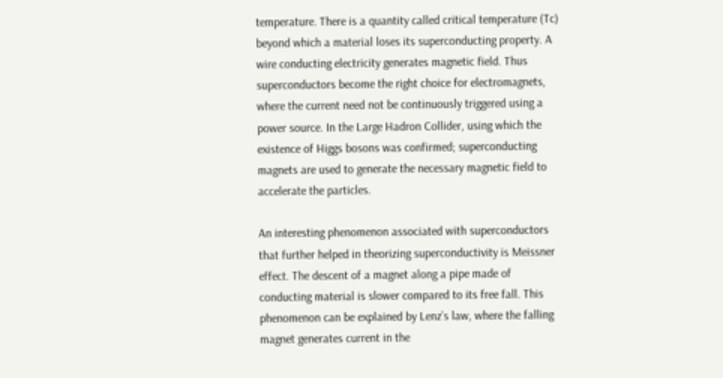temperature. There is a quantity called critical temperature (Tc) beyond which a material loses its superconducting property. A wire conducting electricity generates magnetic field. Thus superconductors become the right choice for electromagnets, where the current need not be continuously triggered using a power source. In the Large Hadron Collider, using which the existence of Higgs bosons was confirmed; superconducting magnets are used to generate the necessary magnetic field to accelerate the particles.

An interesting phenomenon associated with superconductors that further helped in theorizing superconductivity is Meissner effect. The descent of a magnet along a pipe made of conducting material is slower compared to its free fall. This phenomenon can be explained by Lenz’s law, where the falling magnet generates current in the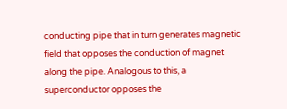conducting pipe that in turn generates magnetic field that opposes the conduction of magnet along the pipe. Analogous to this, a superconductor opposes the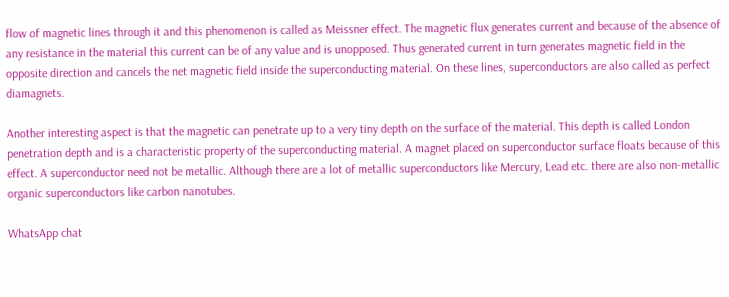flow of magnetic lines through it and this phenomenon is called as Meissner effect. The magnetic flux generates current and because of the absence of any resistance in the material this current can be of any value and is unopposed. Thus generated current in turn generates magnetic field in the opposite direction and cancels the net magnetic field inside the superconducting material. On these lines, superconductors are also called as perfect diamagnets.

Another interesting aspect is that the magnetic can penetrate up to a very tiny depth on the surface of the material. This depth is called London penetration depth and is a characteristic property of the superconducting material. A magnet placed on superconductor surface floats because of this effect. A superconductor need not be metallic. Although there are a lot of metallic superconductors like Mercury, Lead etc. there are also non-metallic organic superconductors like carbon nanotubes.

WhatsApp chat